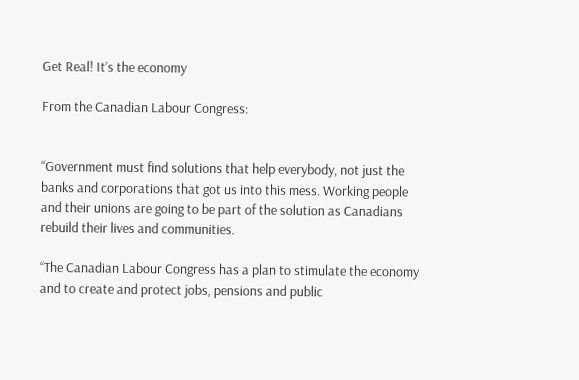Get Real! It’s the economy

From the Canadian Labour Congress:


“Government must find solutions that help everybody, not just the banks and corporations that got us into this mess. Working people and their unions are going to be part of the solution as Canadians rebuild their lives and communities.

“The Canadian Labour Congress has a plan to stimulate the economy and to create and protect jobs, pensions and public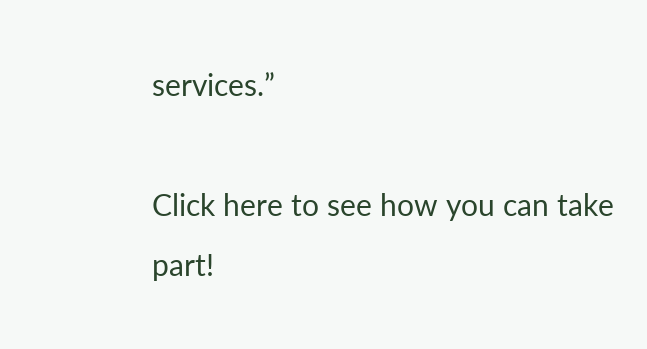services.”

Click here to see how you can take part!